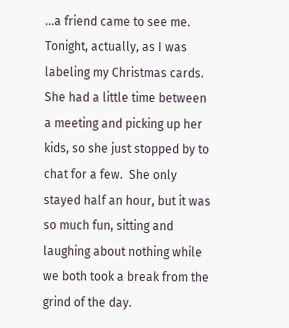…a friend came to see me.  Tonight, actually, as I was labeling my Christmas cards.  She had a little time between a meeting and picking up her kids, so she just stopped by to chat for a few.  She only stayed half an hour, but it was so much fun, sitting and laughing about nothing while we both took a break from the grind of the day.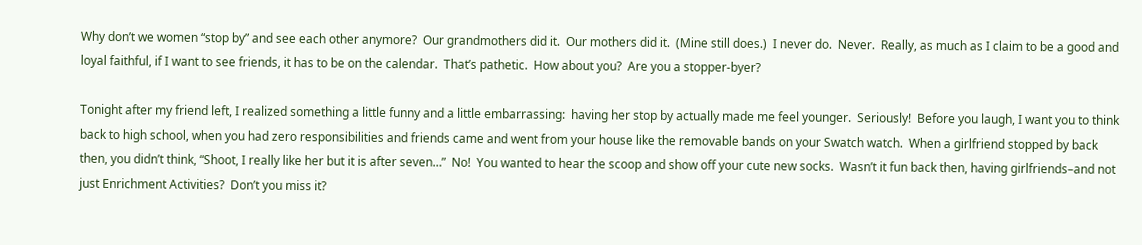Why don’t we women “stop by” and see each other anymore?  Our grandmothers did it.  Our mothers did it.  (Mine still does.)  I never do.  Never.  Really, as much as I claim to be a good and loyal faithful, if I want to see friends, it has to be on the calendar.  That’s pathetic.  How about you?  Are you a stopper-byer?

Tonight after my friend left, I realized something a little funny and a little embarrassing:  having her stop by actually made me feel younger.  Seriously!  Before you laugh, I want you to think back to high school, when you had zero responsibilities and friends came and went from your house like the removable bands on your Swatch watch.  When a girlfriend stopped by back then, you didn’t think, “Shoot, I really like her but it is after seven…”  No!  You wanted to hear the scoop and show off your cute new socks.  Wasn’t it fun back then, having girlfriends–and not just Enrichment Activities?  Don’t you miss it?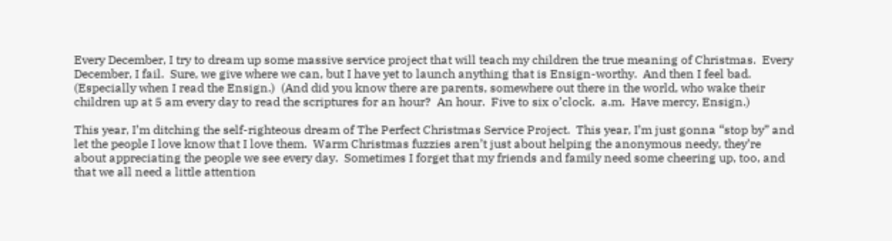Every December, I try to dream up some massive service project that will teach my children the true meaning of Christmas.  Every December, I fail.  Sure, we give where we can, but I have yet to launch anything that is Ensign-worthy.  And then I feel bad.  (Especially when I read the Ensign.)  (And did you know there are parents, somewhere out there in the world, who wake their children up at 5 am every day to read the scriptures for an hour?  An hour.  Five to six o’clock.  a.m.  Have mercy, Ensign.)

This year, I’m ditching the self-righteous dream of The Perfect Christmas Service Project.  This year, I’m just gonna “stop by” and let the people I love know that I love them.  Warm Christmas fuzzies aren’t just about helping the anonymous needy, they’re about appreciating the people we see every day.  Sometimes I forget that my friends and family need some cheering up, too, and that we all need a little attention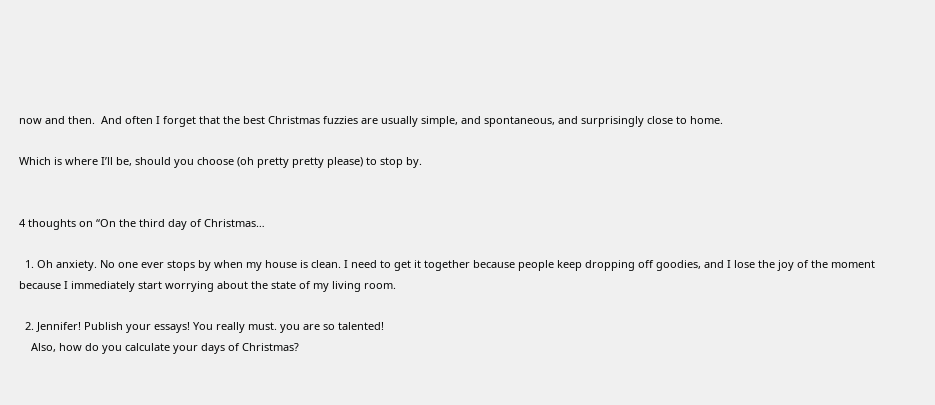now and then.  And often I forget that the best Christmas fuzzies are usually simple, and spontaneous, and surprisingly close to home.

Which is where I’ll be, should you choose (oh pretty pretty please) to stop by.


4 thoughts on “On the third day of Christmas…

  1. Oh anxiety. No one ever stops by when my house is clean. I need to get it together because people keep dropping off goodies, and I lose the joy of the moment because I immediately start worrying about the state of my living room.

  2. Jennifer! Publish your essays! You really must. you are so talented!
    Also, how do you calculate your days of Christmas?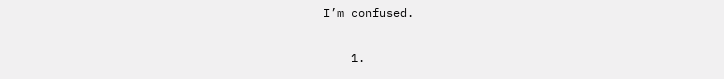I’m confused.

    1.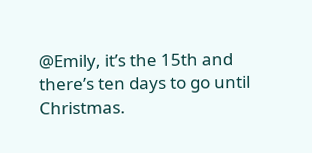@Emily, it’s the 15th and there’s ten days to go until Christmas.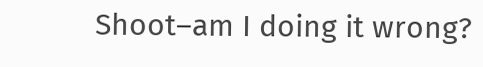Shoot–am I doing it wrong?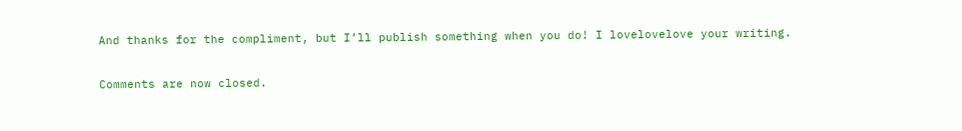And thanks for the compliment, but I’ll publish something when you do! I lovelovelove your writing.

Comments are now closed.